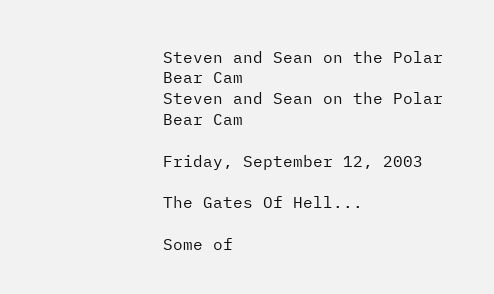Steven and Sean on the Polar Bear Cam
Steven and Sean on the Polar Bear Cam

Friday, September 12, 2003

The Gates Of Hell...

Some of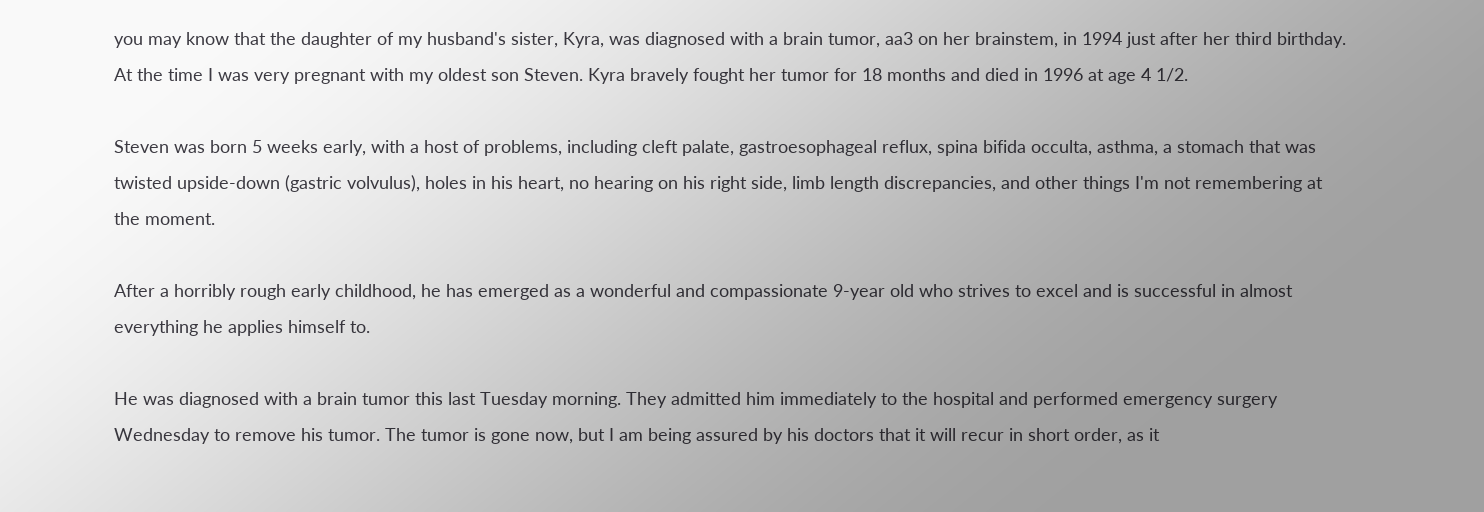you may know that the daughter of my husband's sister, Kyra, was diagnosed with a brain tumor, aa3 on her brainstem, in 1994 just after her third birthday. At the time I was very pregnant with my oldest son Steven. Kyra bravely fought her tumor for 18 months and died in 1996 at age 4 1/2.

Steven was born 5 weeks early, with a host of problems, including cleft palate, gastroesophageal reflux, spina bifida occulta, asthma, a stomach that was twisted upside-down (gastric volvulus), holes in his heart, no hearing on his right side, limb length discrepancies, and other things I'm not remembering at the moment.

After a horribly rough early childhood, he has emerged as a wonderful and compassionate 9-year old who strives to excel and is successful in almost everything he applies himself to.

He was diagnosed with a brain tumor this last Tuesday morning. They admitted him immediately to the hospital and performed emergency surgery Wednesday to remove his tumor. The tumor is gone now, but I am being assured by his doctors that it will recur in short order, as it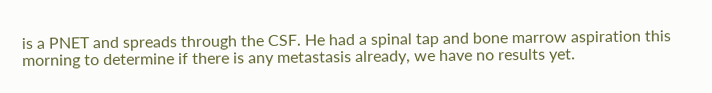is a PNET and spreads through the CSF. He had a spinal tap and bone marrow aspiration this morning to determine if there is any metastasis already, we have no results yet.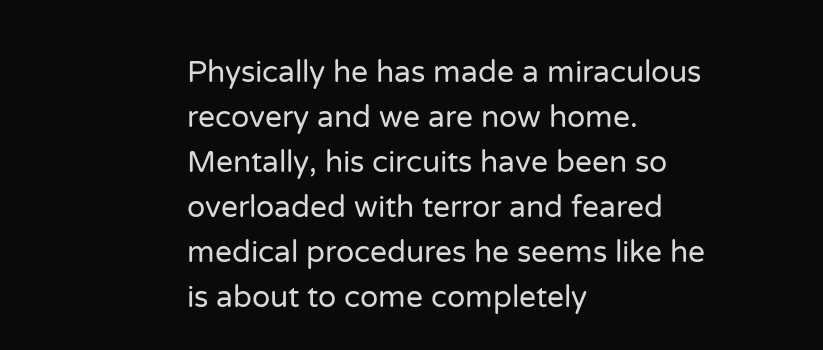Physically he has made a miraculous recovery and we are now home. Mentally, his circuits have been so overloaded with terror and feared medical procedures he seems like he is about to come completely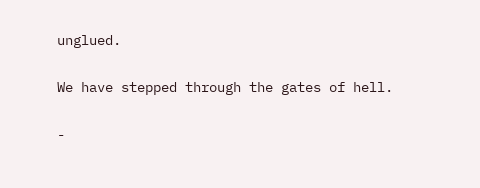unglued.

We have stepped through the gates of hell.

-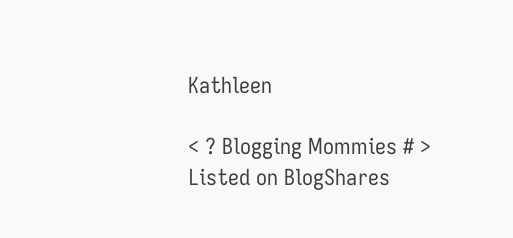Kathleen

< ? Blogging Mommies # >
Listed on BlogShares